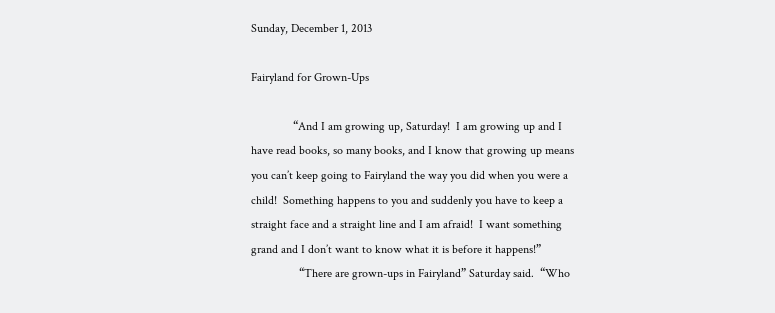Sunday, December 1, 2013

Fairyland for Grown-Ups

              “And I am growing up, Saturday!  I am growing up and I have read books, so many books, and I know that growing up means you can’t keep going to Fairyland the way you did when you were a child!  Something happens to you and suddenly you have to keep a straight face and a straight line and I am afraid!  I want something grand and I don’t want to know what it is before it happens!”
                “There are grown-ups in Fairyland” Saturday said.  “Who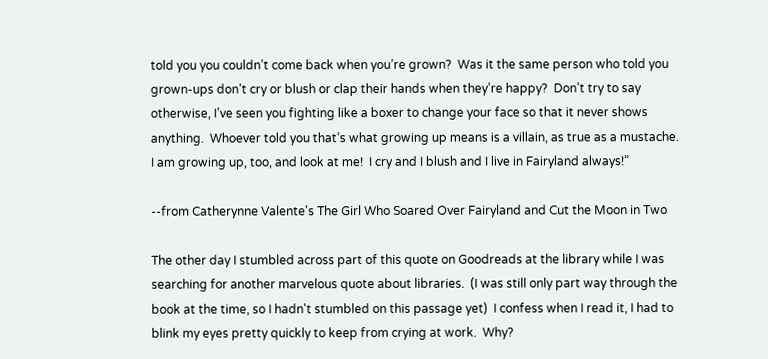told you you couldn’t come back when you’re grown?  Was it the same person who told you grown-ups don’t cry or blush or clap their hands when they’re happy?  Don’t try to say otherwise, I’ve seen you fighting like a boxer to change your face so that it never shows anything.  Whoever told you that’s what growing up means is a villain, as true as a mustache.  I am growing up, too, and look at me!  I cry and I blush and I live in Fairyland always!”

--from Catherynne Valente's The Girl Who Soared Over Fairyland and Cut the Moon in Two

The other day I stumbled across part of this quote on Goodreads at the library while I was searching for another marvelous quote about libraries.  (I was still only part way through the book at the time, so I hadn't stumbled on this passage yet)  I confess when I read it, I had to blink my eyes pretty quickly to keep from crying at work.  Why?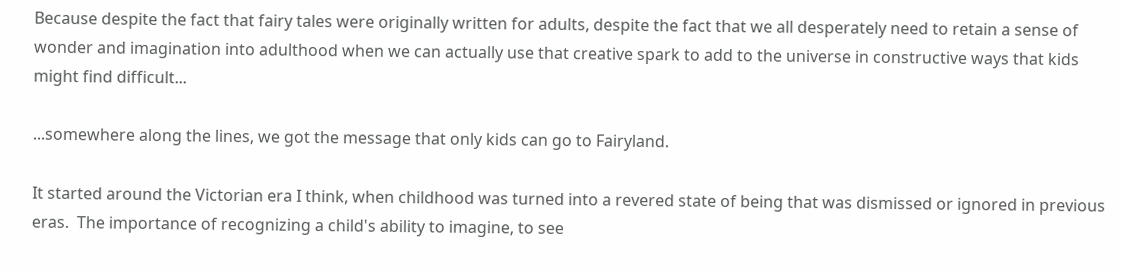Because despite the fact that fairy tales were originally written for adults, despite the fact that we all desperately need to retain a sense of wonder and imagination into adulthood when we can actually use that creative spark to add to the universe in constructive ways that kids might find difficult...

...somewhere along the lines, we got the message that only kids can go to Fairyland.

It started around the Victorian era I think, when childhood was turned into a revered state of being that was dismissed or ignored in previous eras.  The importance of recognizing a child's ability to imagine, to see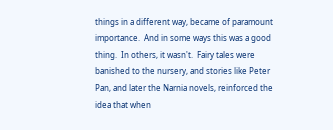things in a different way, became of paramount importance.  And in some ways this was a good thing.  In others, it wasn't.  Fairy tales were banished to the nursery, and stories like Peter Pan, and later the Narnia novels, reinforced the idea that when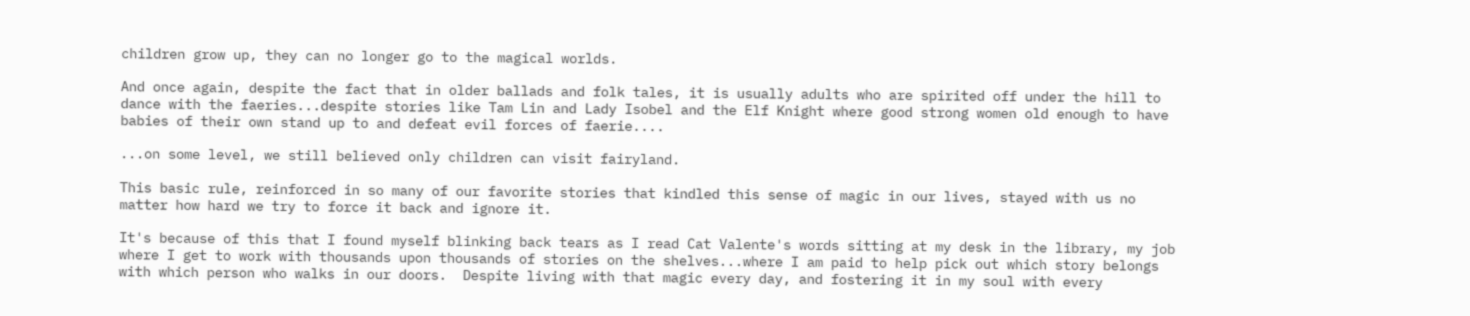children grow up, they can no longer go to the magical worlds.

And once again, despite the fact that in older ballads and folk tales, it is usually adults who are spirited off under the hill to dance with the faeries...despite stories like Tam Lin and Lady Isobel and the Elf Knight where good strong women old enough to have babies of their own stand up to and defeat evil forces of faerie....

...on some level, we still believed only children can visit fairyland.

This basic rule, reinforced in so many of our favorite stories that kindled this sense of magic in our lives, stayed with us no matter how hard we try to force it back and ignore it.

It's because of this that I found myself blinking back tears as I read Cat Valente's words sitting at my desk in the library, my job where I get to work with thousands upon thousands of stories on the shelves...where I am paid to help pick out which story belongs with which person who walks in our doors.  Despite living with that magic every day, and fostering it in my soul with every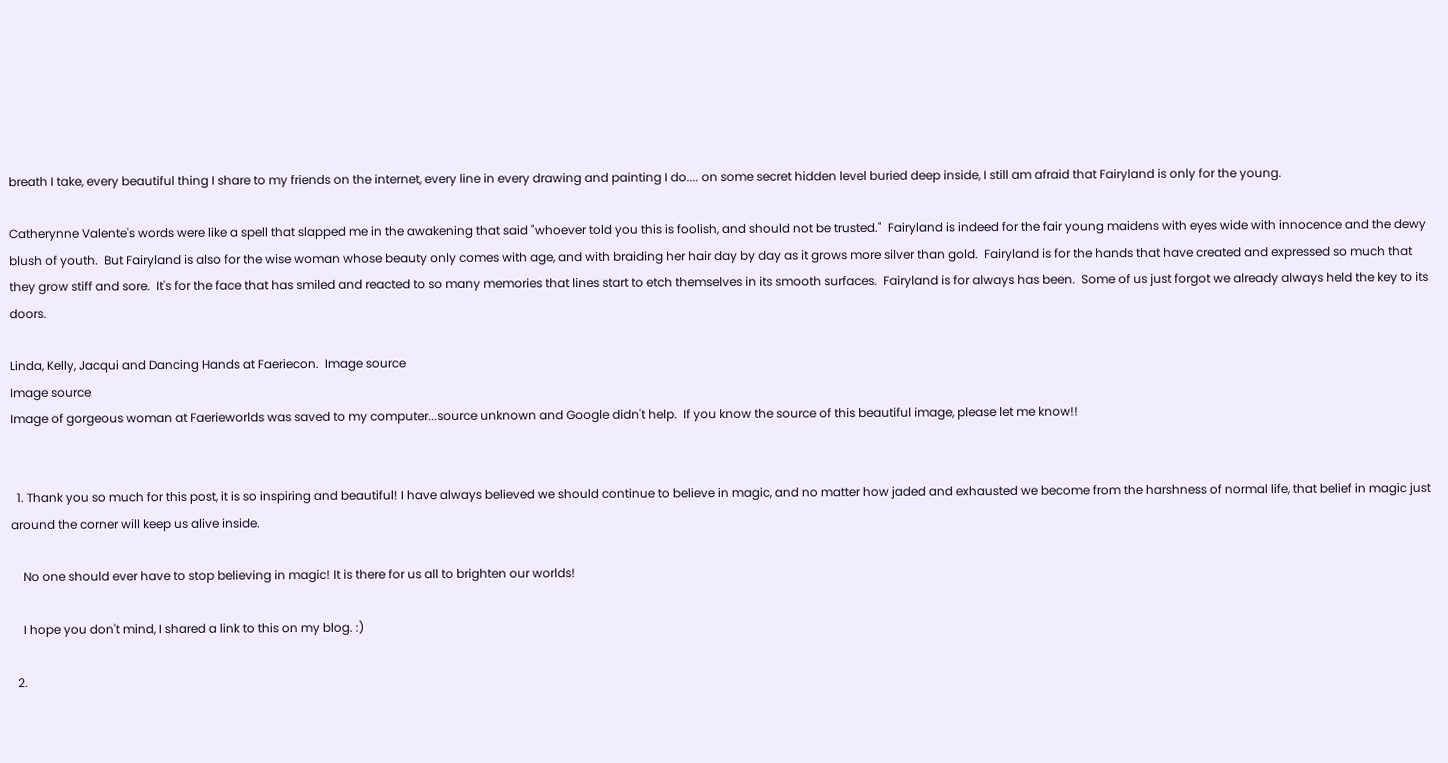breath I take, every beautiful thing I share to my friends on the internet, every line in every drawing and painting I do.... on some secret hidden level buried deep inside, I still am afraid that Fairyland is only for the young.

Catherynne Valente's words were like a spell that slapped me in the awakening that said "whoever told you this is foolish, and should not be trusted."  Fairyland is indeed for the fair young maidens with eyes wide with innocence and the dewy blush of youth.  But Fairyland is also for the wise woman whose beauty only comes with age, and with braiding her hair day by day as it grows more silver than gold.  Fairyland is for the hands that have created and expressed so much that they grow stiff and sore.  It's for the face that has smiled and reacted to so many memories that lines start to etch themselves in its smooth surfaces.  Fairyland is for always has been.  Some of us just forgot we already always held the key to its doors.

Linda, Kelly, Jacqui and Dancing Hands at Faeriecon.  Image source
Image source
Image of gorgeous woman at Faerieworlds was saved to my computer...source unknown and Google didn't help.  If you know the source of this beautiful image, please let me know!!


  1. Thank you so much for this post, it is so inspiring and beautiful! I have always believed we should continue to believe in magic, and no matter how jaded and exhausted we become from the harshness of normal life, that belief in magic just around the corner will keep us alive inside.

    No one should ever have to stop believing in magic! It is there for us all to brighten our worlds!

    I hope you don't mind, I shared a link to this on my blog. :)

  2.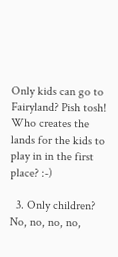Only kids can go to Fairyland? Pish tosh! Who creates the lands for the kids to play in in the first place? :-)

  3. Only children? No, no, no, no,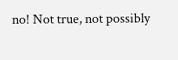no! Not true, not possibly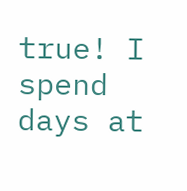true! I spend days at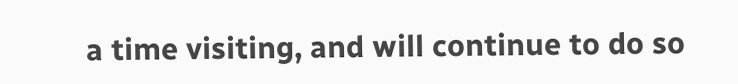a time visiting, and will continue to do so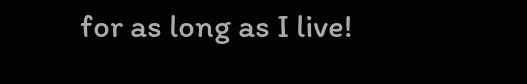for as long as I live!